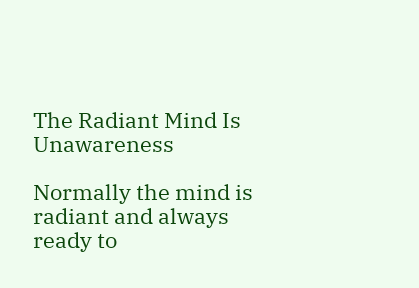The Radiant Mind Is Unawareness

Normally the mind is radiant and always ready to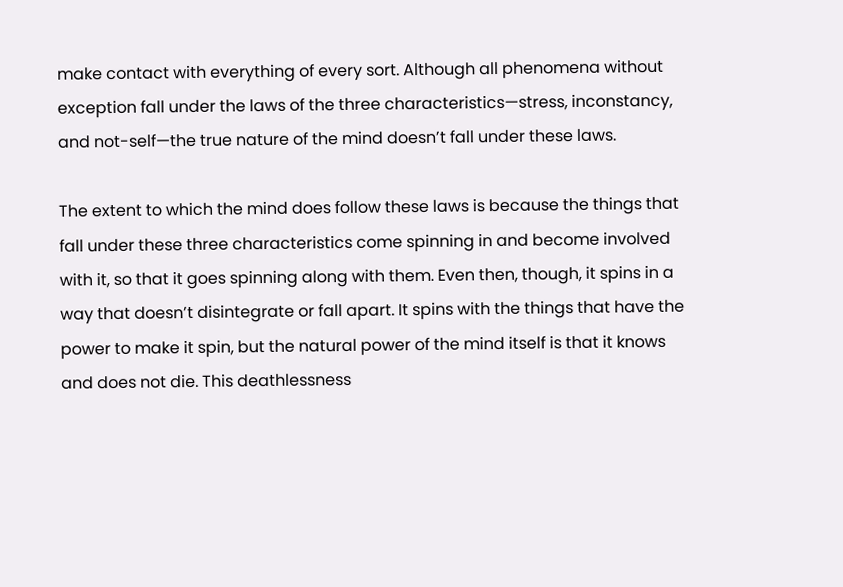make contact with everything of every sort. Although all phenomena without exception fall under the laws of the three characteristics—stress, inconstancy, and not-self—the true nature of the mind doesn’t fall under these laws.

The extent to which the mind does follow these laws is because the things that fall under these three characteristics come spinning in and become involved with it, so that it goes spinning along with them. Even then, though, it spins in a way that doesn’t disintegrate or fall apart. It spins with the things that have the power to make it spin, but the natural power of the mind itself is that it knows and does not die. This deathlessness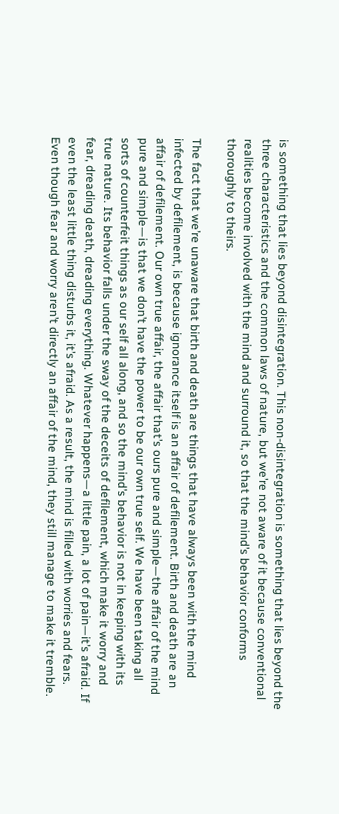is something that lies beyond disintegration. This non-disintegration is something that lies beyond the three characteristics and the common laws of nature, but we’re not aware of it because conventional realities become involved with the mind and surround it, so that the mind’s behavior conforms thoroughly to theirs.

The fact that we’re unaware that birth and death are things that have always been with the mind infected by defilement, is because ignorance itself is an affair of defilement. Birth and death are an affair of defilement. Our own true affair, the affair that’s ours pure and simple—the affair of the mind pure and simple—is that we don’t have the power to be our own true self. We have been taking all sorts of counterfeit things as our self all along, and so the mind’s behavior is not in keeping with its true nature. Its behavior falls under the sway of the deceits of defilement, which make it worry and fear, dreading death, dreading everything. Whatever happens—a little pain, a lot of pain—it’s afraid. If even the least little thing disturbs it, it’s afraid. As a result, the mind is filled with worries and fears. Even though fear and worry aren’t directly an affair of the mind, they still manage to make it tremble.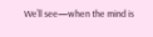We’ll see—when the mind is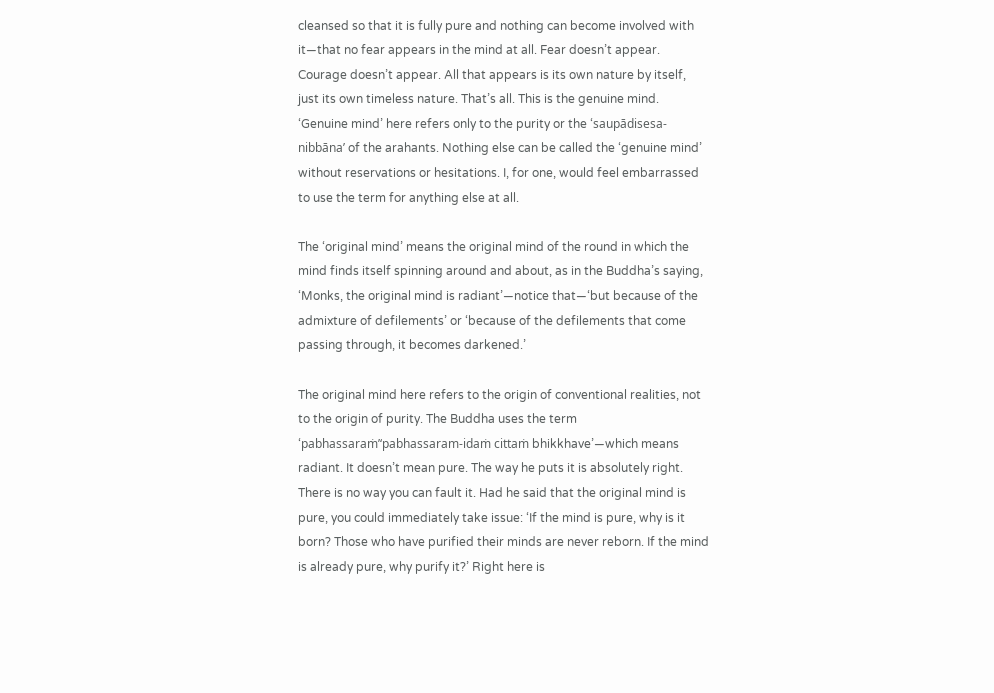cleansed so that it is fully pure and nothing can become involved with it—that no fear appears in the mind at all. Fear doesn’t appear. Courage doesn’t appear. All that appears is its own nature by itself, just its own timeless nature. That’s all. This is the genuine mind. ‘Genuine mind’ here refers only to the purity or the ‘saupādisesa-nibbāna’ of the arahants. Nothing else can be called the ‘genuine mind’ without reservations or hesitations. I, for one, would feel embarrassed to use the term for anything else at all.

The ‘original mind’ means the original mind of the round in which the mind finds itself spinning around and about, as in the Buddha’s saying, ‘Monks, the original mind is radiant’—notice that—‘but because of the admixture of defilements’ or ‘because of the defilements that come passing through, it becomes darkened.’

The original mind here refers to the origin of conventional realities, not to the origin of purity. The Buddha uses the term ‘pabhassaraṁ’‘pabhassaram-idaṁ cittaṁ bhikkhave’—which means radiant. It doesn’t mean pure. The way he puts it is absolutely right. There is no way you can fault it. Had he said that the original mind is pure, you could immediately take issue: ‘If the mind is pure, why is it born? Those who have purified their minds are never reborn. If the mind is already pure, why purify it?’ Right here is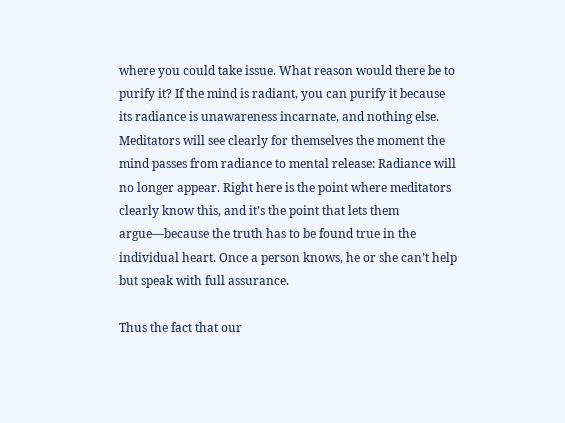where you could take issue. What reason would there be to purify it? If the mind is radiant, you can purify it because its radiance is unawareness incarnate, and nothing else. Meditators will see clearly for themselves the moment the mind passes from radiance to mental release: Radiance will no longer appear. Right here is the point where meditators clearly know this, and it’s the point that lets them argue—because the truth has to be found true in the individual heart. Once a person knows, he or she can’t help but speak with full assurance.

Thus the fact that our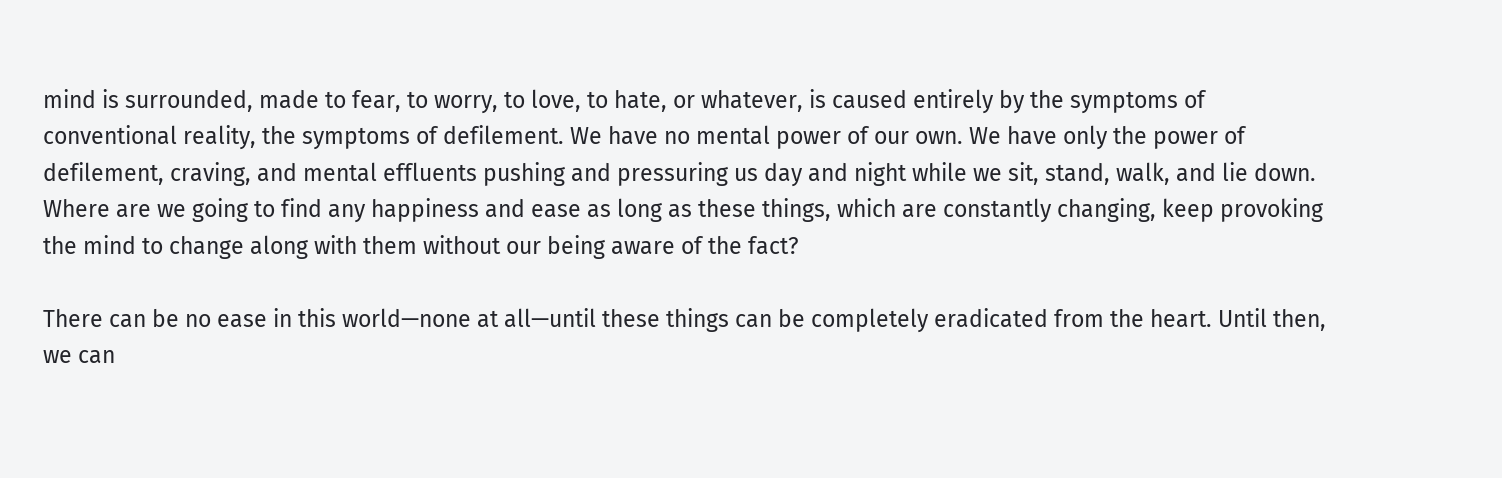mind is surrounded, made to fear, to worry, to love, to hate, or whatever, is caused entirely by the symptoms of conventional reality, the symptoms of defilement. We have no mental power of our own. We have only the power of defilement, craving, and mental effluents pushing and pressuring us day and night while we sit, stand, walk, and lie down. Where are we going to find any happiness and ease as long as these things, which are constantly changing, keep provoking the mind to change along with them without our being aware of the fact?

There can be no ease in this world—none at all—until these things can be completely eradicated from the heart. Until then, we can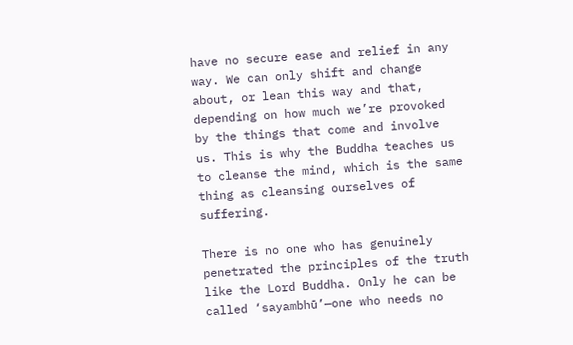have no secure ease and relief in any way. We can only shift and change about, or lean this way and that, depending on how much we’re provoked by the things that come and involve us. This is why the Buddha teaches us to cleanse the mind, which is the same thing as cleansing ourselves of suffering.

There is no one who has genuinely penetrated the principles of the truth like the Lord Buddha. Only he can be called ‘sayambhū’—one who needs no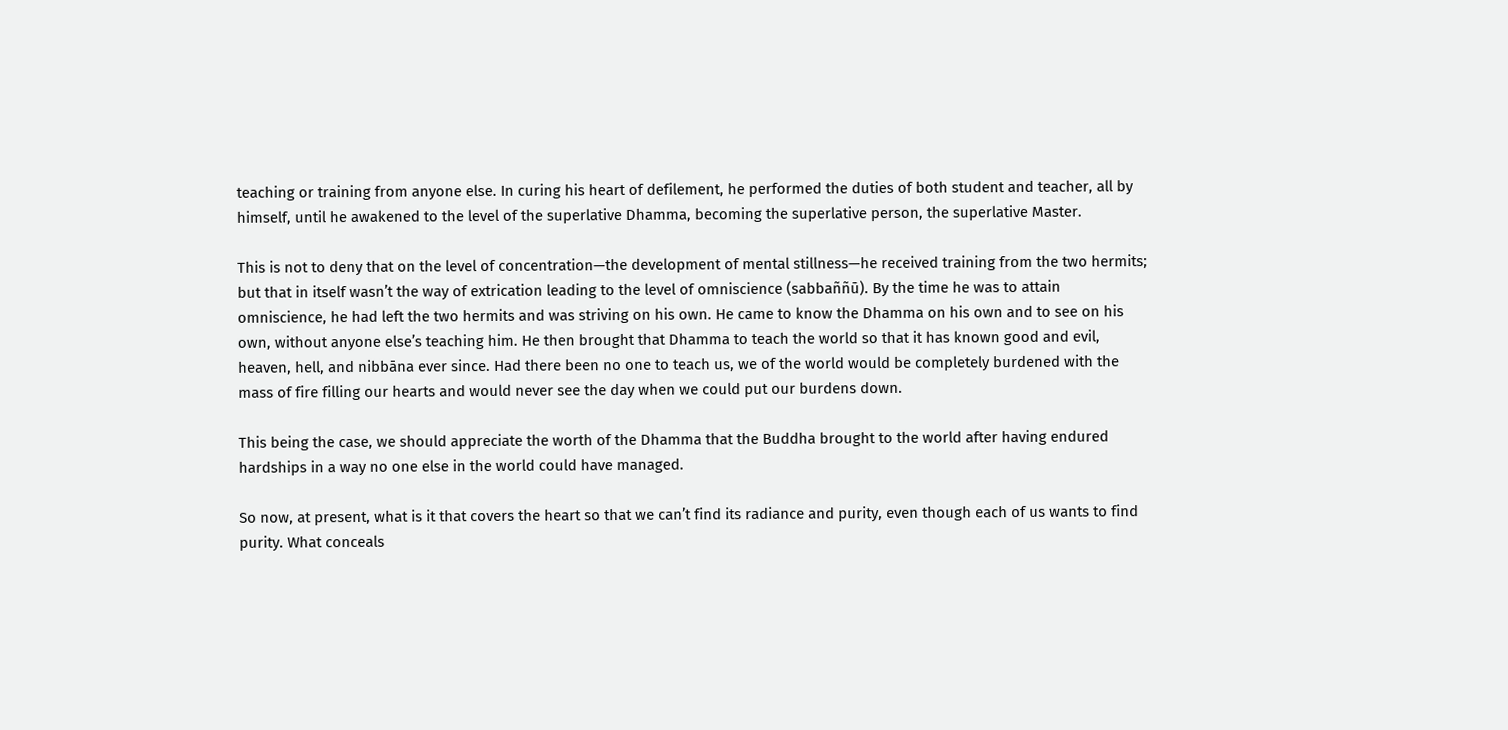teaching or training from anyone else. In curing his heart of defilement, he performed the duties of both student and teacher, all by himself, until he awakened to the level of the superlative Dhamma, becoming the superlative person, the superlative Master.

This is not to deny that on the level of concentration—the development of mental stillness—he received training from the two hermits; but that in itself wasn’t the way of extrication leading to the level of omniscience (sabbaññū). By the time he was to attain omniscience, he had left the two hermits and was striving on his own. He came to know the Dhamma on his own and to see on his own, without anyone else’s teaching him. He then brought that Dhamma to teach the world so that it has known good and evil, heaven, hell, and nibbāna ever since. Had there been no one to teach us, we of the world would be completely burdened with the mass of fire filling our hearts and would never see the day when we could put our burdens down.

This being the case, we should appreciate the worth of the Dhamma that the Buddha brought to the world after having endured hardships in a way no one else in the world could have managed.

So now, at present, what is it that covers the heart so that we can’t find its radiance and purity, even though each of us wants to find purity. What conceals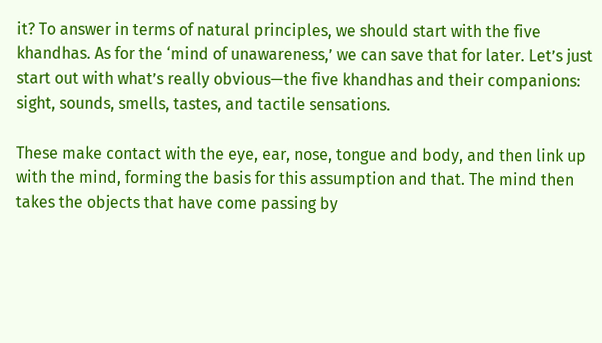it? To answer in terms of natural principles, we should start with the five khandhas. As for the ‘mind of unawareness,’ we can save that for later. Let’s just start out with what’s really obvious—the five khandhas and their companions: sight, sounds, smells, tastes, and tactile sensations.

These make contact with the eye, ear, nose, tongue and body, and then link up with the mind, forming the basis for this assumption and that. The mind then takes the objects that have come passing by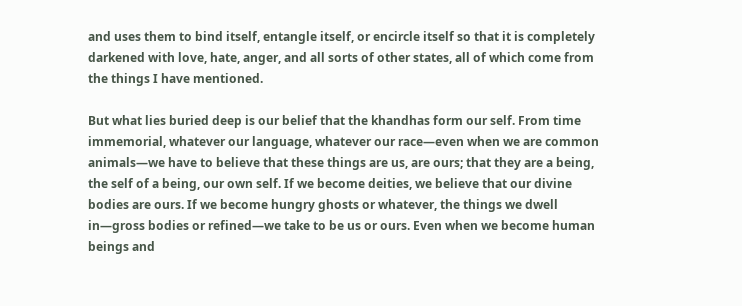and uses them to bind itself, entangle itself, or encircle itself so that it is completely darkened with love, hate, anger, and all sorts of other states, all of which come from the things I have mentioned.

But what lies buried deep is our belief that the khandhas form our self. From time immemorial, whatever our language, whatever our race—even when we are common animals—we have to believe that these things are us, are ours; that they are a being, the self of a being, our own self. If we become deities, we believe that our divine bodies are ours. If we become hungry ghosts or whatever, the things we dwell in—gross bodies or refined—we take to be us or ours. Even when we become human beings and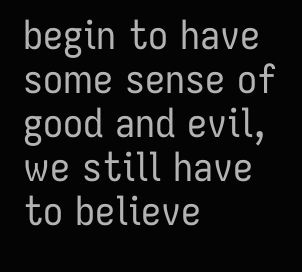begin to have some sense of good and evil, we still have to believe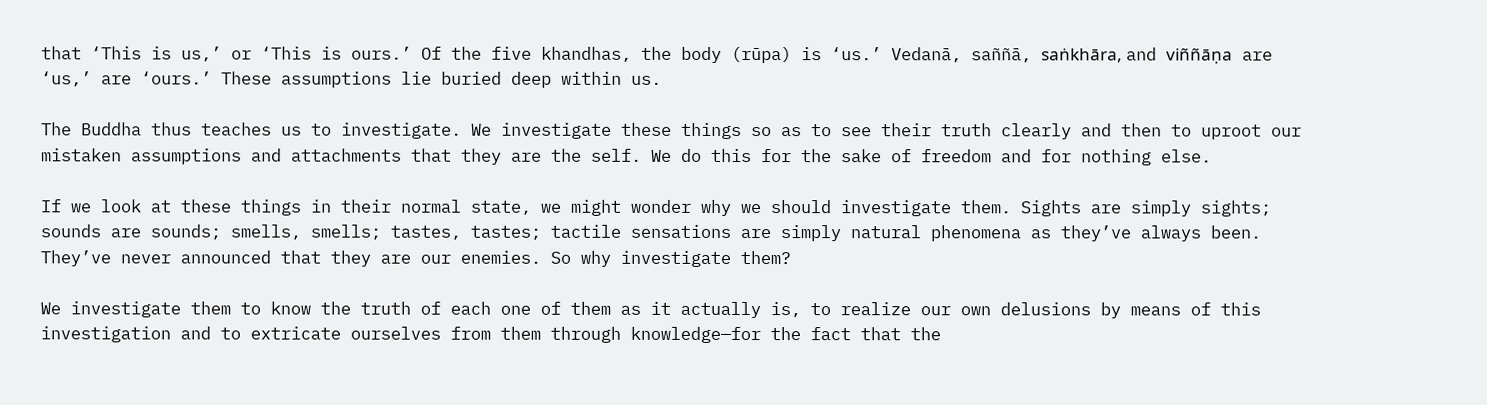that ‘This is us,’ or ‘This is ours.’ Of the five khandhas, the body (rūpa) is ‘us.’ Vedanā, saññā, saṅkhāra, and viññāṇa are ‘us,’ are ‘ours.’ These assumptions lie buried deep within us.

The Buddha thus teaches us to investigate. We investigate these things so as to see their truth clearly and then to uproot our mistaken assumptions and attachments that they are the self. We do this for the sake of freedom and for nothing else.

If we look at these things in their normal state, we might wonder why we should investigate them. Sights are simply sights; sounds are sounds; smells, smells; tastes, tastes; tactile sensations are simply natural phenomena as they’ve always been. They’ve never announced that they are our enemies. So why investigate them?

We investigate them to know the truth of each one of them as it actually is, to realize our own delusions by means of this investigation and to extricate ourselves from them through knowledge—for the fact that the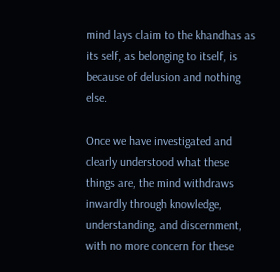mind lays claim to the khandhas as its self, as belonging to itself, is because of delusion and nothing else.

Once we have investigated and clearly understood what these things are, the mind withdraws inwardly through knowledge, understanding, and discernment, with no more concern for these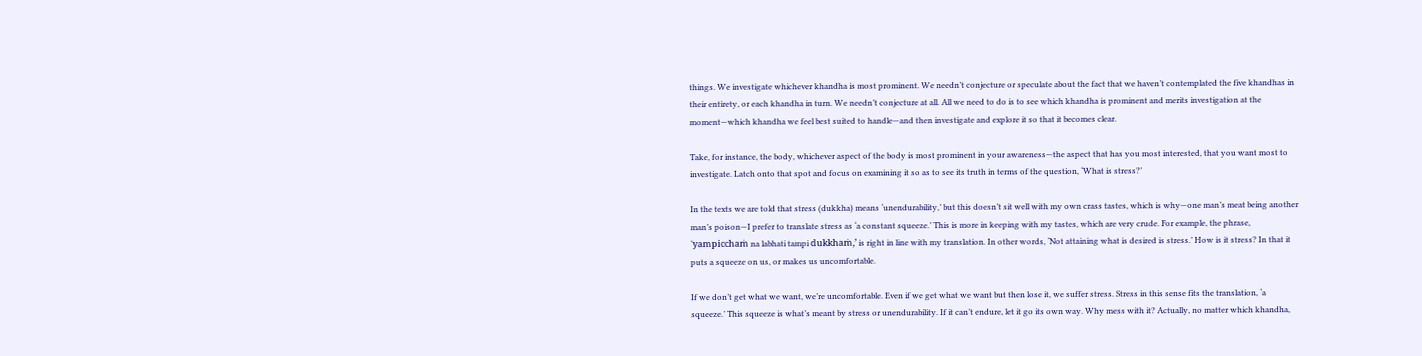things. We investigate whichever khandha is most prominent. We needn’t conjecture or speculate about the fact that we haven’t contemplated the five khandhas in their entirety, or each khandha in turn. We needn’t conjecture at all. All we need to do is to see which khandha is prominent and merits investigation at the moment—which khandha we feel best suited to handle—and then investigate and explore it so that it becomes clear.

Take, for instance, the body, whichever aspect of the body is most prominent in your awareness—the aspect that has you most interested, that you want most to investigate. Latch onto that spot and focus on examining it so as to see its truth in terms of the question, ‘What is stress?’

In the texts we are told that stress (dukkha) means ‘unendurability,’ but this doesn’t sit well with my own crass tastes, which is why—one man’s meat being another man’s poison—I prefer to translate stress as ‘a constant squeeze.’ This is more in keeping with my tastes, which are very crude. For example, the phrase, ‘yampicchaṁ na labhati tampi dukkhaṁ,’ is right in line with my translation. In other words, ‘Not attaining what is desired is stress.’ How is it stress? In that it puts a squeeze on us, or makes us uncomfortable.

If we don’t get what we want, we’re uncomfortable. Even if we get what we want but then lose it, we suffer stress. Stress in this sense fits the translation, ‘a squeeze.’ This squeeze is what’s meant by stress or unendurability. If it can’t endure, let it go its own way. Why mess with it? Actually, no matter which khandha,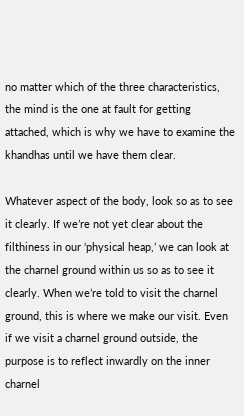no matter which of the three characteristics, the mind is the one at fault for getting attached, which is why we have to examine the khandhas until we have them clear.

Whatever aspect of the body, look so as to see it clearly. If we’re not yet clear about the filthiness in our ‘physical heap,’ we can look at the charnel ground within us so as to see it clearly. When we’re told to visit the charnel ground, this is where we make our visit. Even if we visit a charnel ground outside, the purpose is to reflect inwardly on the inner charnel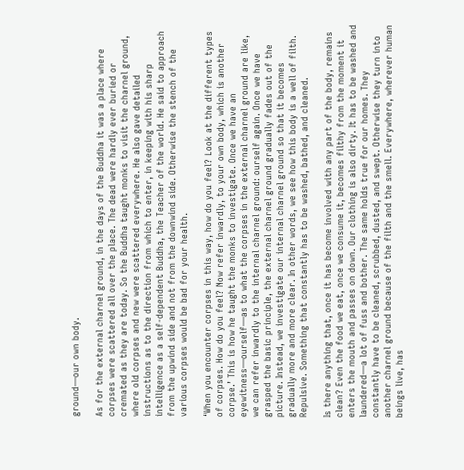ground—our own body.

As for the external charnel ground, in the days of the Buddha it was a place where corpses were scattered all over the place. The dead were hardly ever buried or cremated as they are today. So the Buddha taught monks to visit the charnel ground, where old corpses and new were scattered everywhere. He also gave detailed instructions as to the direction from which to enter, in keeping with his sharp intelligence as a self-dependent Buddha, the Teacher of the world. He said to approach from the upwind side and not from the downwind side. Otherwise the stench of the various corpses would be bad for your health.

‘When you encounter corpses in this way, how do you feel? Look at the different types of corpses. How do you feel? Now refer inwardly, to your own body, which is another corpse.’ This is how he taught the monks to investigate. Once we have an eyewitness—ourself—as to what the corpses in the external charnel ground are like, we can refer inwardly to the internal charnel ground: ourself again. Once we have grasped the basic principle, the external charnel ground gradually fades out of the picture. Instead, we investigate our internal charnel ground so that it becomes gradually more and more clear. In other words, we see how this body is a well of filth. Repulsive. Something that constantly has to be washed, bathed, and cleaned.

Is there anything that, once it has become involved with any part of the body, remains clean? Even the food we eat, once we consume it, becomes filthy from the moment it enters the mouth and passes on down. Our clothing is also dirty. It has to be washed and laundered—a lot of fuss and bother. The same holds true for our homes. They constantly have to be cleaned, scrubbed, dusted, and swept. Otherwise they turn into another charnel ground because of the filth and the smell. Everywhere, wherever human beings live, has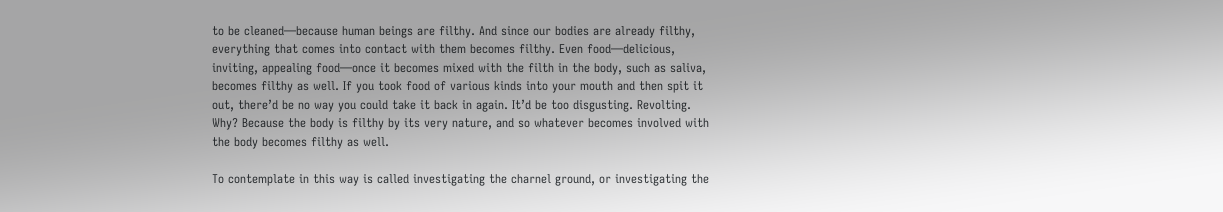to be cleaned—because human beings are filthy. And since our bodies are already filthy, everything that comes into contact with them becomes filthy. Even food—delicious, inviting, appealing food—once it becomes mixed with the filth in the body, such as saliva, becomes filthy as well. If you took food of various kinds into your mouth and then spit it out, there’d be no way you could take it back in again. It’d be too disgusting. Revolting. Why? Because the body is filthy by its very nature, and so whatever becomes involved with the body becomes filthy as well.

To contemplate in this way is called investigating the charnel ground, or investigating the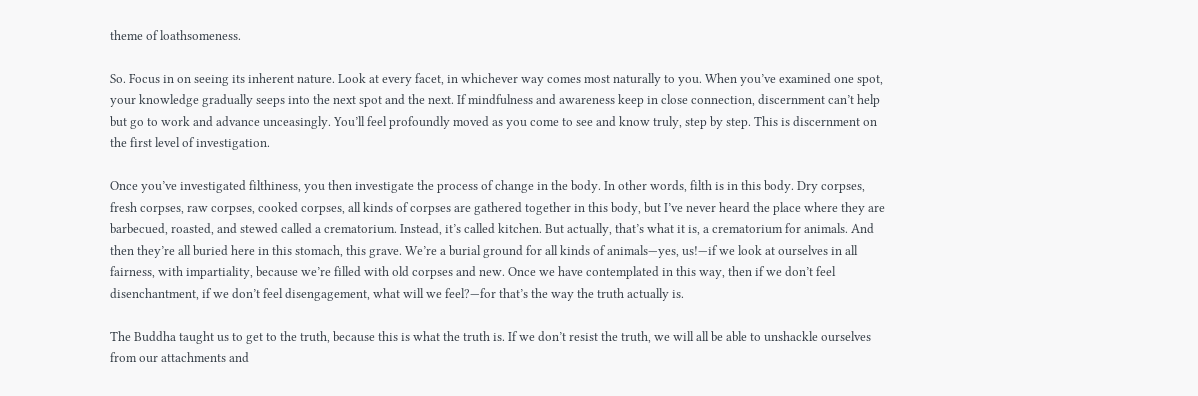theme of loathsomeness.

So. Focus in on seeing its inherent nature. Look at every facet, in whichever way comes most naturally to you. When you’ve examined one spot, your knowledge gradually seeps into the next spot and the next. If mindfulness and awareness keep in close connection, discernment can’t help but go to work and advance unceasingly. You’ll feel profoundly moved as you come to see and know truly, step by step. This is discernment on the first level of investigation.

Once you’ve investigated filthiness, you then investigate the process of change in the body. In other words, filth is in this body. Dry corpses, fresh corpses, raw corpses, cooked corpses, all kinds of corpses are gathered together in this body, but I’ve never heard the place where they are barbecued, roasted, and stewed called a crematorium. Instead, it’s called kitchen. But actually, that’s what it is, a crematorium for animals. And then they’re all buried here in this stomach, this grave. We’re a burial ground for all kinds of animals—yes, us!—if we look at ourselves in all fairness, with impartiality, because we’re filled with old corpses and new. Once we have contemplated in this way, then if we don’t feel disenchantment, if we don’t feel disengagement, what will we feel?—for that’s the way the truth actually is.

The Buddha taught us to get to the truth, because this is what the truth is. If we don’t resist the truth, we will all be able to unshackle ourselves from our attachments and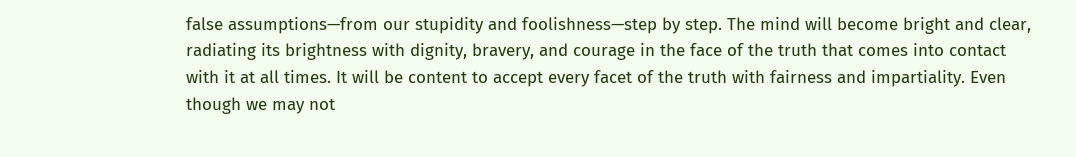false assumptions—from our stupidity and foolishness—step by step. The mind will become bright and clear, radiating its brightness with dignity, bravery, and courage in the face of the truth that comes into contact with it at all times. It will be content to accept every facet of the truth with fairness and impartiality. Even though we may not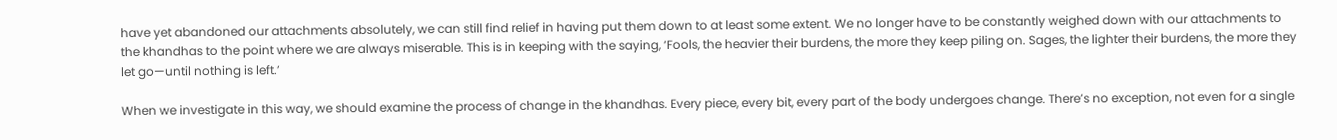have yet abandoned our attachments absolutely, we can still find relief in having put them down to at least some extent. We no longer have to be constantly weighed down with our attachments to the khandhas to the point where we are always miserable. This is in keeping with the saying, ‘Fools, the heavier their burdens, the more they keep piling on. Sages, the lighter their burdens, the more they let go—until nothing is left.’

When we investigate in this way, we should examine the process of change in the khandhas. Every piece, every bit, every part of the body undergoes change. There’s no exception, not even for a single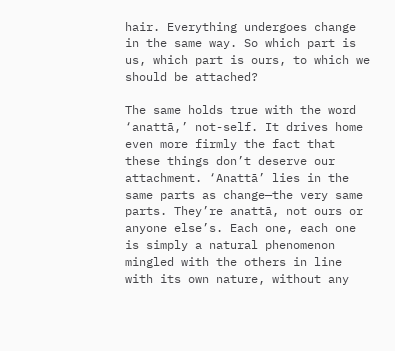hair. Everything undergoes change in the same way. So which part is us, which part is ours, to which we should be attached?

The same holds true with the word ‘anattā,’ not-self. It drives home even more firmly the fact that these things don’t deserve our attachment. ‘Anattā’ lies in the same parts as change—the very same parts. They’re anattā, not ours or anyone else’s. Each one, each one is simply a natural phenomenon mingled with the others in line with its own nature, without any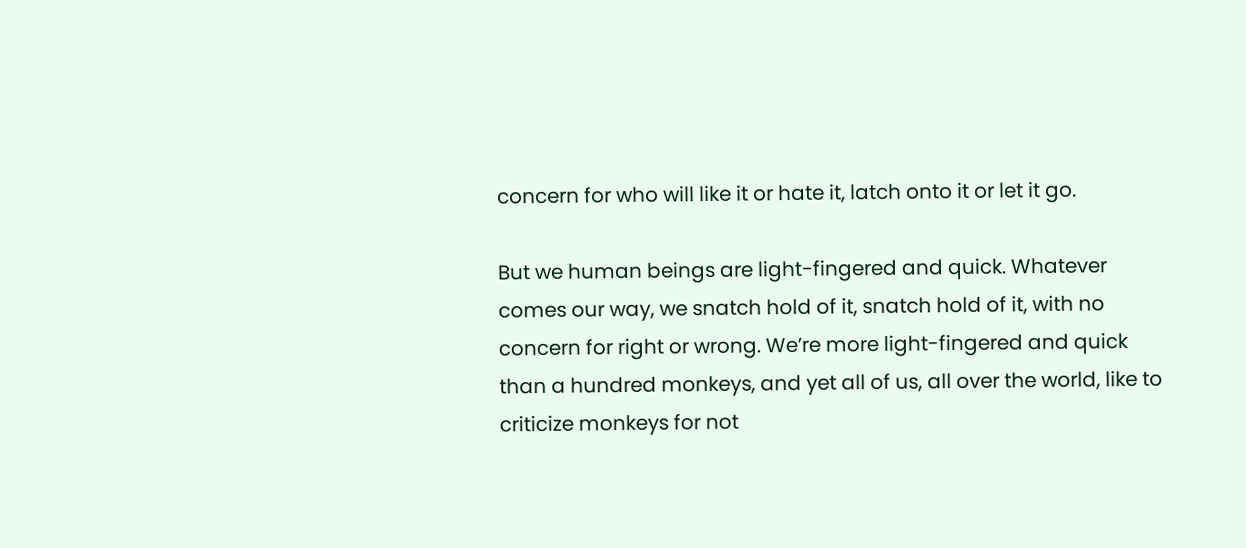concern for who will like it or hate it, latch onto it or let it go.

But we human beings are light-fingered and quick. Whatever comes our way, we snatch hold of it, snatch hold of it, with no concern for right or wrong. We’re more light-fingered and quick than a hundred monkeys, and yet all of us, all over the world, like to criticize monkeys for not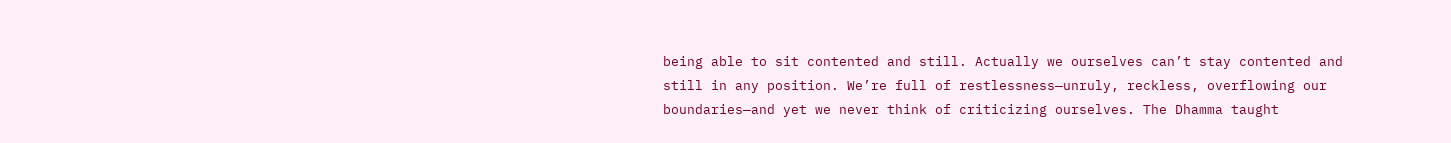being able to sit contented and still. Actually we ourselves can’t stay contented and still in any position. We’re full of restlessness—unruly, reckless, overflowing our boundaries—and yet we never think of criticizing ourselves. The Dhamma taught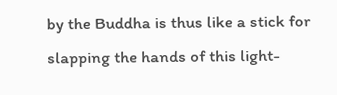by the Buddha is thus like a stick for slapping the hands of this light-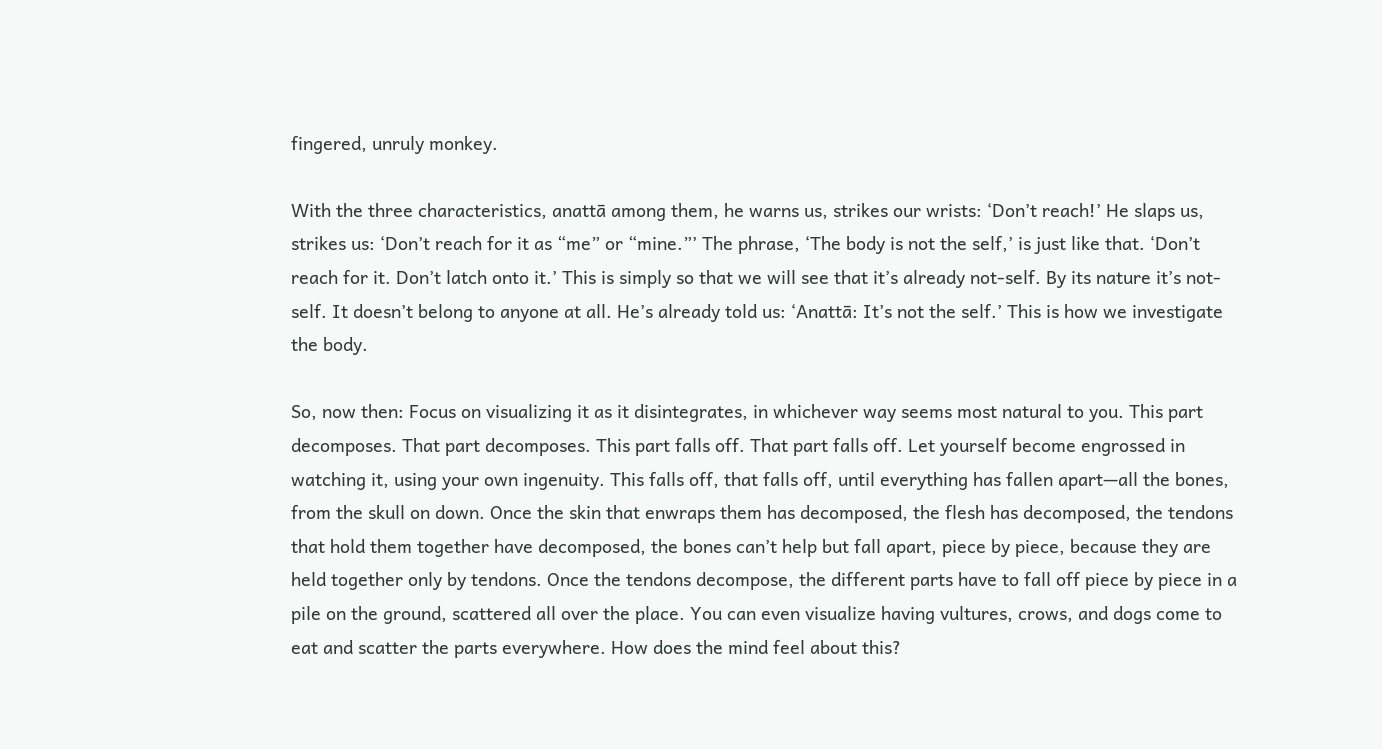fingered, unruly monkey.

With the three characteristics, anattā among them, he warns us, strikes our wrists: ‘Don’t reach!’ He slaps us, strikes us: ‘Don’t reach for it as “me” or “mine.”’ The phrase, ‘The body is not the self,’ is just like that. ‘Don’t reach for it. Don’t latch onto it.’ This is simply so that we will see that it’s already not-self. By its nature it’s not-self. It doesn’t belong to anyone at all. He’s already told us: ‘Anattā: It’s not the self.’ This is how we investigate the body.

So, now then: Focus on visualizing it as it disintegrates, in whichever way seems most natural to you. This part decomposes. That part decomposes. This part falls off. That part falls off. Let yourself become engrossed in watching it, using your own ingenuity. This falls off, that falls off, until everything has fallen apart—all the bones, from the skull on down. Once the skin that enwraps them has decomposed, the flesh has decomposed, the tendons that hold them together have decomposed, the bones can’t help but fall apart, piece by piece, because they are held together only by tendons. Once the tendons decompose, the different parts have to fall off piece by piece in a pile on the ground, scattered all over the place. You can even visualize having vultures, crows, and dogs come to eat and scatter the parts everywhere. How does the mind feel about this?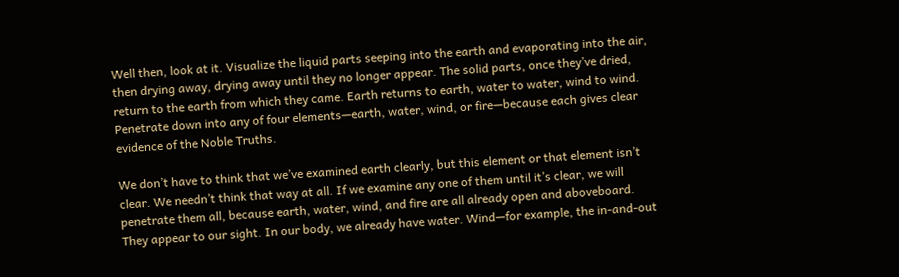Well then, look at it. Visualize the liquid parts seeping into the earth and evaporating into the air, then drying away, drying away until they no longer appear. The solid parts, once they’ve dried, return to the earth from which they came. Earth returns to earth, water to water, wind to wind. Penetrate down into any of four elements—earth, water, wind, or fire—because each gives clear evidence of the Noble Truths.

We don’t have to think that we’ve examined earth clearly, but this element or that element isn’t clear. We needn’t think that way at all. If we examine any one of them until it’s clear, we will penetrate them all, because earth, water, wind, and fire are all already open and aboveboard. They appear to our sight. In our body, we already have water. Wind—for example, the in-and-out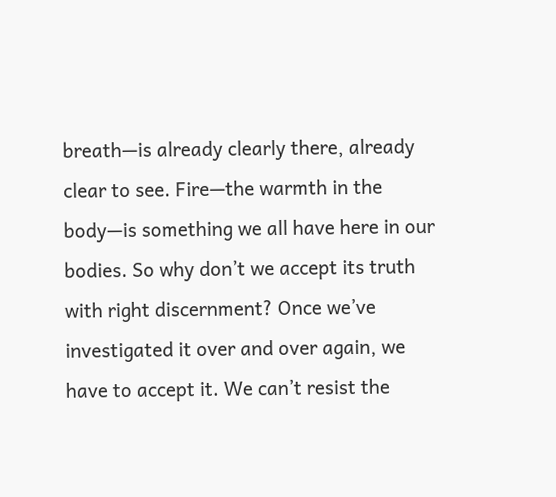breath—is already clearly there, already clear to see. Fire—the warmth in the body—is something we all have here in our bodies. So why don’t we accept its truth with right discernment? Once we’ve investigated it over and over again, we have to accept it. We can’t resist the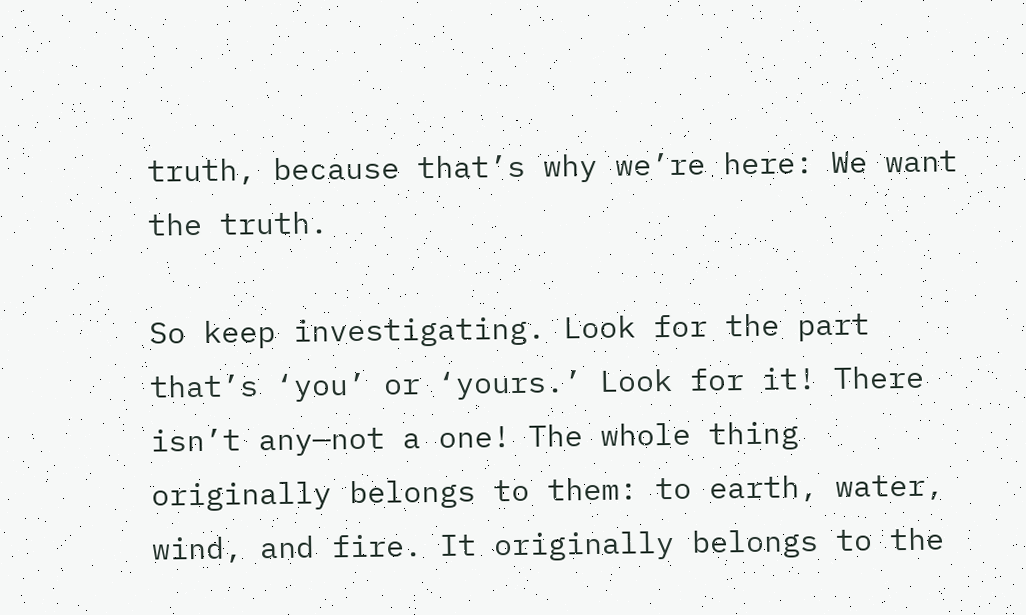truth, because that’s why we’re here: We want the truth.

So keep investigating. Look for the part that’s ‘you’ or ‘yours.’ Look for it! There isn’t any—not a one! The whole thing originally belongs to them: to earth, water, wind, and fire. It originally belongs to the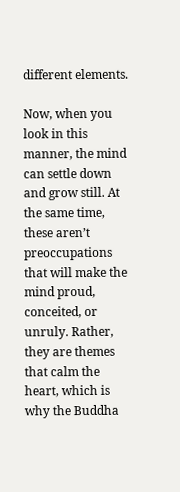different elements.

Now, when you look in this manner, the mind can settle down and grow still. At the same time, these aren’t preoccupations that will make the mind proud, conceited, or unruly. Rather, they are themes that calm the heart, which is why the Buddha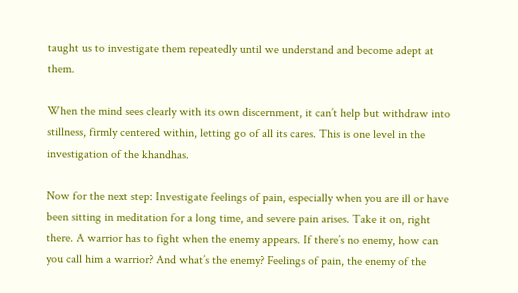taught us to investigate them repeatedly until we understand and become adept at them.

When the mind sees clearly with its own discernment, it can’t help but withdraw into stillness, firmly centered within, letting go of all its cares. This is one level in the investigation of the khandhas.

Now for the next step: Investigate feelings of pain, especially when you are ill or have been sitting in meditation for a long time, and severe pain arises. Take it on, right there. A warrior has to fight when the enemy appears. If there’s no enemy, how can you call him a warrior? And what’s the enemy? Feelings of pain, the enemy of the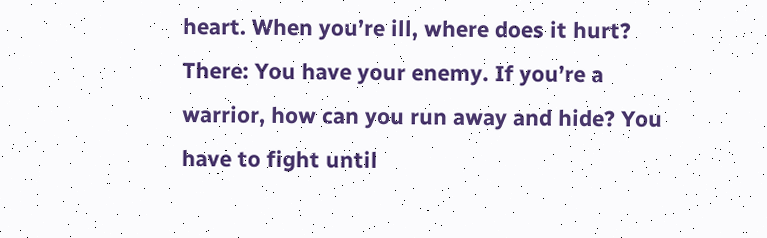heart. When you’re ill, where does it hurt? There: You have your enemy. If you’re a warrior, how can you run away and hide? You have to fight until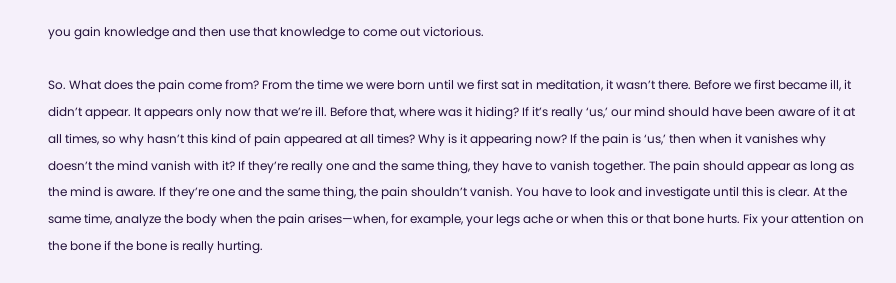you gain knowledge and then use that knowledge to come out victorious.

So. What does the pain come from? From the time we were born until we first sat in meditation, it wasn’t there. Before we first became ill, it didn’t appear. It appears only now that we’re ill. Before that, where was it hiding? If it’s really ‘us,’ our mind should have been aware of it at all times, so why hasn’t this kind of pain appeared at all times? Why is it appearing now? If the pain is ‘us,’ then when it vanishes why doesn’t the mind vanish with it? If they’re really one and the same thing, they have to vanish together. The pain should appear as long as the mind is aware. If they’re one and the same thing, the pain shouldn’t vanish. You have to look and investigate until this is clear. At the same time, analyze the body when the pain arises—when, for example, your legs ache or when this or that bone hurts. Fix your attention on the bone if the bone is really hurting.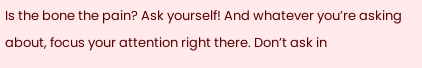Is the bone the pain? Ask yourself! And whatever you’re asking about, focus your attention right there. Don’t ask in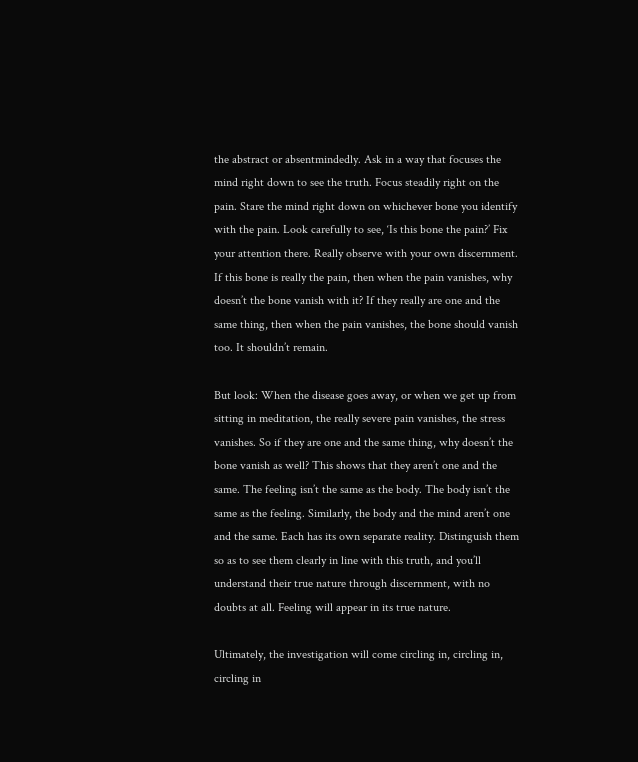the abstract or absentmindedly. Ask in a way that focuses the mind right down to see the truth. Focus steadily right on the pain. Stare the mind right down on whichever bone you identify with the pain. Look carefully to see, ‘Is this bone the pain?’ Fix your attention there. Really observe with your own discernment. If this bone is really the pain, then when the pain vanishes, why doesn’t the bone vanish with it? If they really are one and the same thing, then when the pain vanishes, the bone should vanish too. It shouldn’t remain.

But look: When the disease goes away, or when we get up from sitting in meditation, the really severe pain vanishes, the stress vanishes. So if they are one and the same thing, why doesn’t the bone vanish as well? This shows that they aren’t one and the same. The feeling isn’t the same as the body. The body isn’t the same as the feeling. Similarly, the body and the mind aren’t one and the same. Each has its own separate reality. Distinguish them so as to see them clearly in line with this truth, and you’ll understand their true nature through discernment, with no doubts at all. Feeling will appear in its true nature.

Ultimately, the investigation will come circling in, circling in, circling in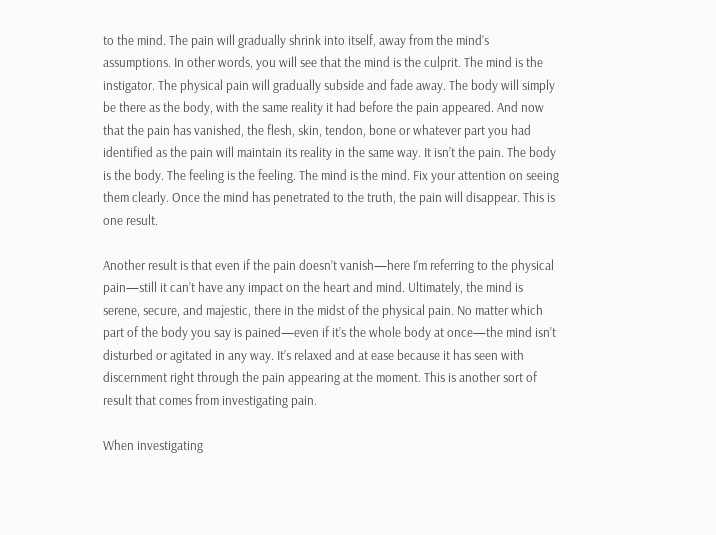to the mind. The pain will gradually shrink into itself, away from the mind’s assumptions. In other words, you will see that the mind is the culprit. The mind is the instigator. The physical pain will gradually subside and fade away. The body will simply be there as the body, with the same reality it had before the pain appeared. And now that the pain has vanished, the flesh, skin, tendon, bone or whatever part you had identified as the pain will maintain its reality in the same way. It isn’t the pain. The body is the body. The feeling is the feeling. The mind is the mind. Fix your attention on seeing them clearly. Once the mind has penetrated to the truth, the pain will disappear. This is one result.

Another result is that even if the pain doesn’t vanish—here I’m referring to the physical pain—still it can’t have any impact on the heart and mind. Ultimately, the mind is serene, secure, and majestic, there in the midst of the physical pain. No matter which part of the body you say is pained—even if it’s the whole body at once—the mind isn’t disturbed or agitated in any way. It’s relaxed and at ease because it has seen with discernment right through the pain appearing at the moment. This is another sort of result that comes from investigating pain.

When investigating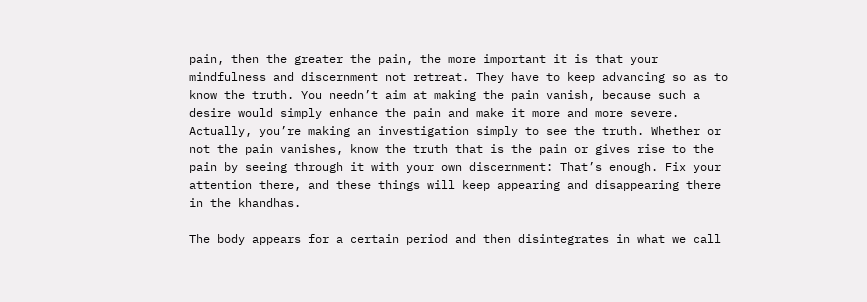pain, then the greater the pain, the more important it is that your mindfulness and discernment not retreat. They have to keep advancing so as to know the truth. You needn’t aim at making the pain vanish, because such a desire would simply enhance the pain and make it more and more severe. Actually, you’re making an investigation simply to see the truth. Whether or not the pain vanishes, know the truth that is the pain or gives rise to the pain by seeing through it with your own discernment: That’s enough. Fix your attention there, and these things will keep appearing and disappearing there in the khandhas.

The body appears for a certain period and then disintegrates in what we call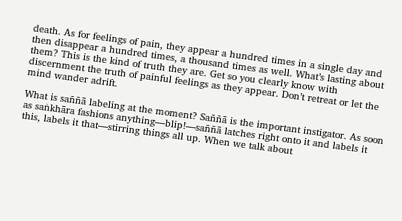death. As for feelings of pain, they appear a hundred times in a single day and then disappear a hundred times, a thousand times as well. What’s lasting about them? This is the kind of truth they are. Get so you clearly know with discernment the truth of painful feelings as they appear. Don’t retreat or let the mind wander adrift.

What is saññā labeling at the moment? Saññā is the important instigator. As soon as saṅkhāra fashions anything—blip!—saññā latches right onto it and labels it this, labels it that—stirring things all up. When we talk about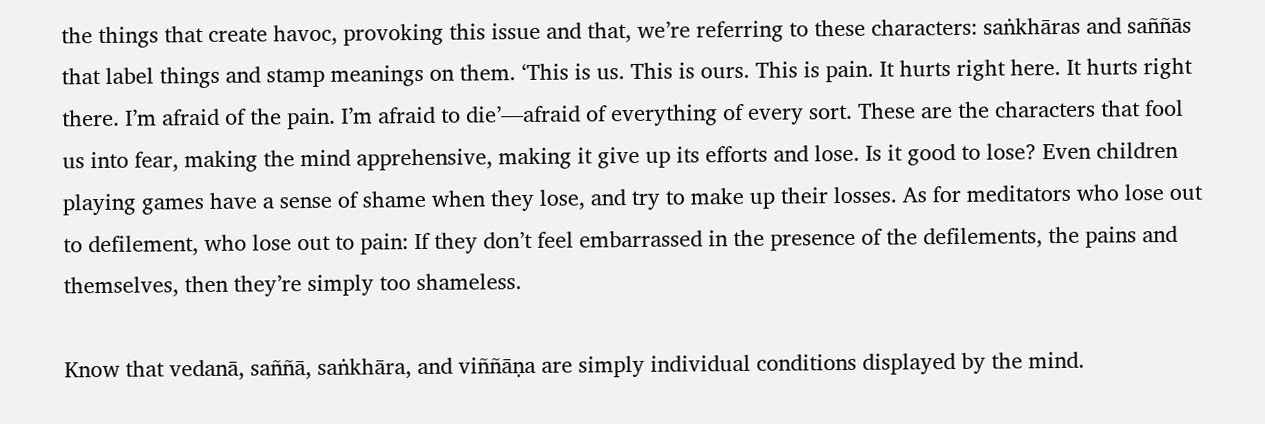the things that create havoc, provoking this issue and that, we’re referring to these characters: saṅkhāras and saññās that label things and stamp meanings on them. ‘This is us. This is ours. This is pain. It hurts right here. It hurts right there. I’m afraid of the pain. I’m afraid to die’—afraid of everything of every sort. These are the characters that fool us into fear, making the mind apprehensive, making it give up its efforts and lose. Is it good to lose? Even children playing games have a sense of shame when they lose, and try to make up their losses. As for meditators who lose out to defilement, who lose out to pain: If they don’t feel embarrassed in the presence of the defilements, the pains and themselves, then they’re simply too shameless.

Know that vedanā, saññā, saṅkhāra, and viññāṇa are simply individual conditions displayed by the mind.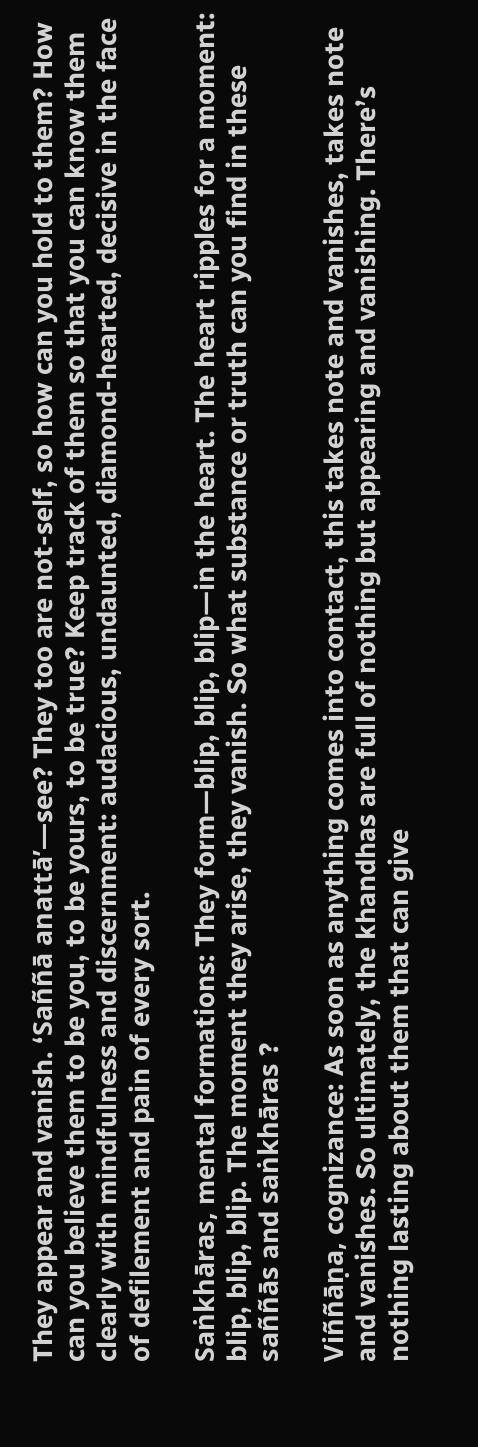They appear and vanish. ‘Saññā anattā’—see? They too are not-self, so how can you hold to them? How can you believe them to be you, to be yours, to be true? Keep track of them so that you can know them clearly with mindfulness and discernment: audacious, undaunted, diamond-hearted, decisive in the face of defilement and pain of every sort.

Saṅkhāras, mental formations: They form—blip, blip, blip—in the heart. The heart ripples for a moment: blip, blip, blip. The moment they arise, they vanish. So what substance or truth can you find in these saññās and saṅkhāras ?

Viññāṇa, cognizance: As soon as anything comes into contact, this takes note and vanishes, takes note and vanishes. So ultimately, the khandhas are full of nothing but appearing and vanishing. There’s nothing lasting about them that can give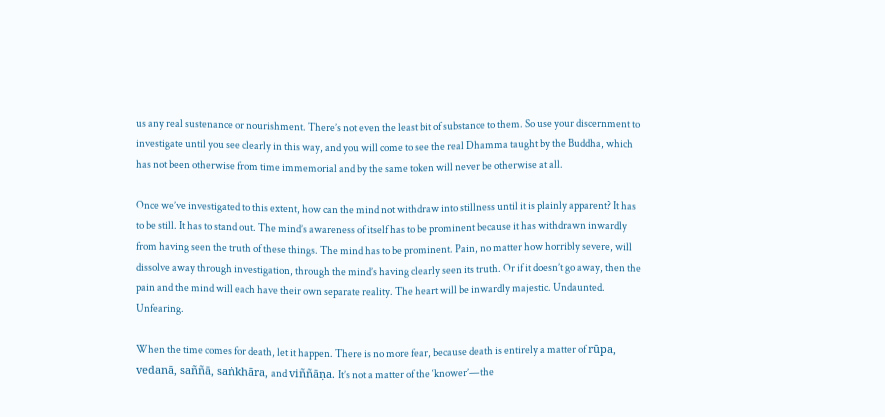us any real sustenance or nourishment. There’s not even the least bit of substance to them. So use your discernment to investigate until you see clearly in this way, and you will come to see the real Dhamma taught by the Buddha, which has not been otherwise from time immemorial and by the same token will never be otherwise at all.

Once we’ve investigated to this extent, how can the mind not withdraw into stillness until it is plainly apparent? It has to be still. It has to stand out. The mind’s awareness of itself has to be prominent because it has withdrawn inwardly from having seen the truth of these things. The mind has to be prominent. Pain, no matter how horribly severe, will dissolve away through investigation, through the mind’s having clearly seen its truth. Or if it doesn’t go away, then the pain and the mind will each have their own separate reality. The heart will be inwardly majestic. Undaunted. Unfearing.

When the time comes for death, let it happen. There is no more fear, because death is entirely a matter of rūpa, vedanā, saññā, saṅkhāra, and viññāṇa. It’s not a matter of the ‘knower’—the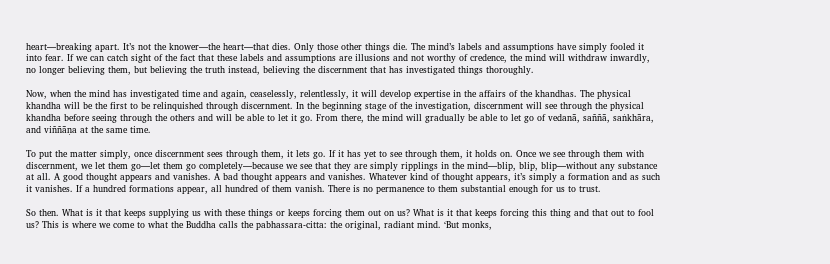heart—breaking apart. It’s not the knower—the heart—that dies. Only those other things die. The mind’s labels and assumptions have simply fooled it into fear. If we can catch sight of the fact that these labels and assumptions are illusions and not worthy of credence, the mind will withdraw inwardly, no longer believing them, but believing the truth instead, believing the discernment that has investigated things thoroughly.

Now, when the mind has investigated time and again, ceaselessly, relentlessly, it will develop expertise in the affairs of the khandhas. The physical khandha will be the first to be relinquished through discernment. In the beginning stage of the investigation, discernment will see through the physical khandha before seeing through the others and will be able to let it go. From there, the mind will gradually be able to let go of vedanā, saññā, saṅkhāra, and viññāṇa at the same time.

To put the matter simply, once discernment sees through them, it lets go. If it has yet to see through them, it holds on. Once we see through them with discernment, we let them go—let them go completely—because we see that they are simply ripplings in the mind—blip, blip, blip—without any substance at all. A good thought appears and vanishes. A bad thought appears and vanishes. Whatever kind of thought appears, it’s simply a formation and as such it vanishes. If a hundred formations appear, all hundred of them vanish. There is no permanence to them substantial enough for us to trust.

So then. What is it that keeps supplying us with these things or keeps forcing them out on us? What is it that keeps forcing this thing and that out to fool us? This is where we come to what the Buddha calls the pabhassara-citta: the original, radiant mind. ‘But monks,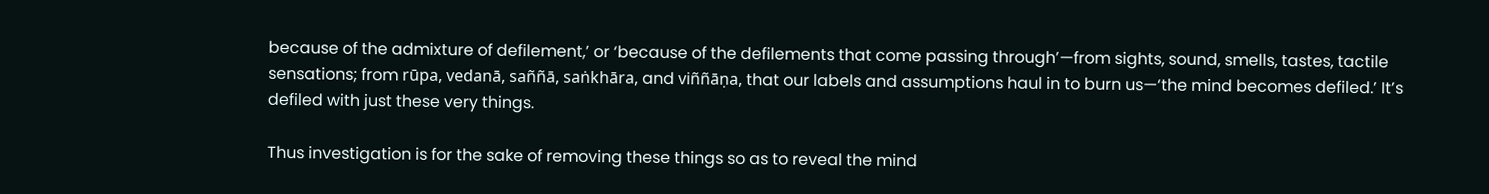because of the admixture of defilement,’ or ‘because of the defilements that come passing through’—from sights, sound, smells, tastes, tactile sensations; from rūpa, vedanā, saññā, saṅkhāra, and viññāṇa, that our labels and assumptions haul in to burn us—‘the mind becomes defiled.’ It’s defiled with just these very things.

Thus investigation is for the sake of removing these things so as to reveal the mind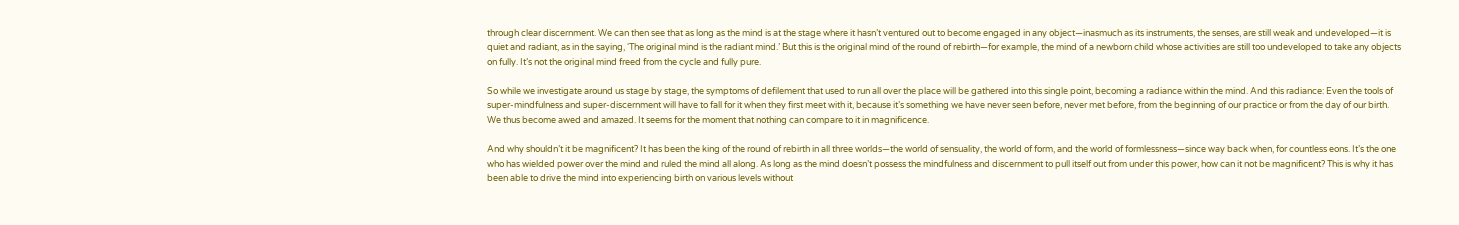through clear discernment. We can then see that as long as the mind is at the stage where it hasn’t ventured out to become engaged in any object—inasmuch as its instruments, the senses, are still weak and undeveloped—it is quiet and radiant, as in the saying, ‘The original mind is the radiant mind.’ But this is the original mind of the round of rebirth—for example, the mind of a newborn child whose activities are still too undeveloped to take any objects on fully. It’s not the original mind freed from the cycle and fully pure.

So while we investigate around us stage by stage, the symptoms of defilement that used to run all over the place will be gathered into this single point, becoming a radiance within the mind. And this radiance: Even the tools of super-mindfulness and super-discernment will have to fall for it when they first meet with it, because it’s something we have never seen before, never met before, from the beginning of our practice or from the day of our birth. We thus become awed and amazed. It seems for the moment that nothing can compare to it in magnificence.

And why shouldn’t it be magnificent? It has been the king of the round of rebirth in all three worlds—the world of sensuality, the world of form, and the world of formlessness—since way back when, for countless eons. It’s the one who has wielded power over the mind and ruled the mind all along. As long as the mind doesn’t possess the mindfulness and discernment to pull itself out from under this power, how can it not be magnificent? This is why it has been able to drive the mind into experiencing birth on various levels without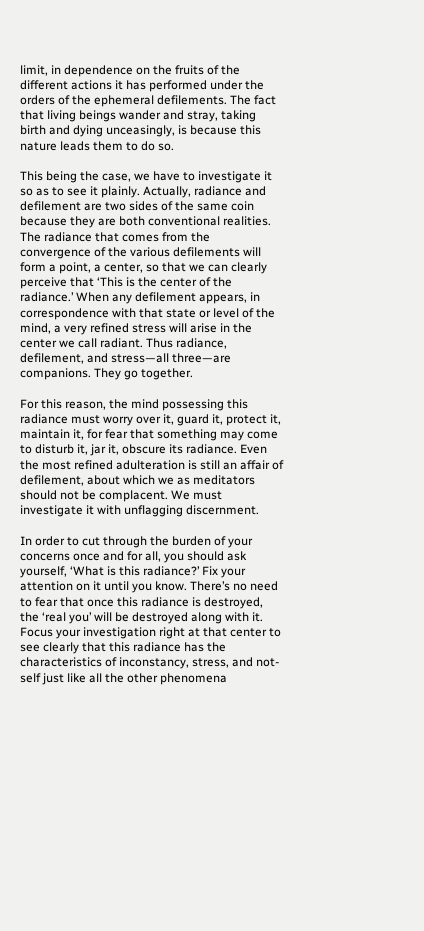limit, in dependence on the fruits of the different actions it has performed under the orders of the ephemeral defilements. The fact that living beings wander and stray, taking birth and dying unceasingly, is because this nature leads them to do so.

This being the case, we have to investigate it so as to see it plainly. Actually, radiance and defilement are two sides of the same coin because they are both conventional realities. The radiance that comes from the convergence of the various defilements will form a point, a center, so that we can clearly perceive that ‘This is the center of the radiance.’ When any defilement appears, in correspondence with that state or level of the mind, a very refined stress will arise in the center we call radiant. Thus radiance, defilement, and stress—all three—are companions. They go together.

For this reason, the mind possessing this radiance must worry over it, guard it, protect it, maintain it, for fear that something may come to disturb it, jar it, obscure its radiance. Even the most refined adulteration is still an affair of defilement, about which we as meditators should not be complacent. We must investigate it with unflagging discernment.

In order to cut through the burden of your concerns once and for all, you should ask yourself, ‘What is this radiance?’ Fix your attention on it until you know. There’s no need to fear that once this radiance is destroyed, the ‘real you’ will be destroyed along with it. Focus your investigation right at that center to see clearly that this radiance has the characteristics of inconstancy, stress, and not-self just like all the other phenomena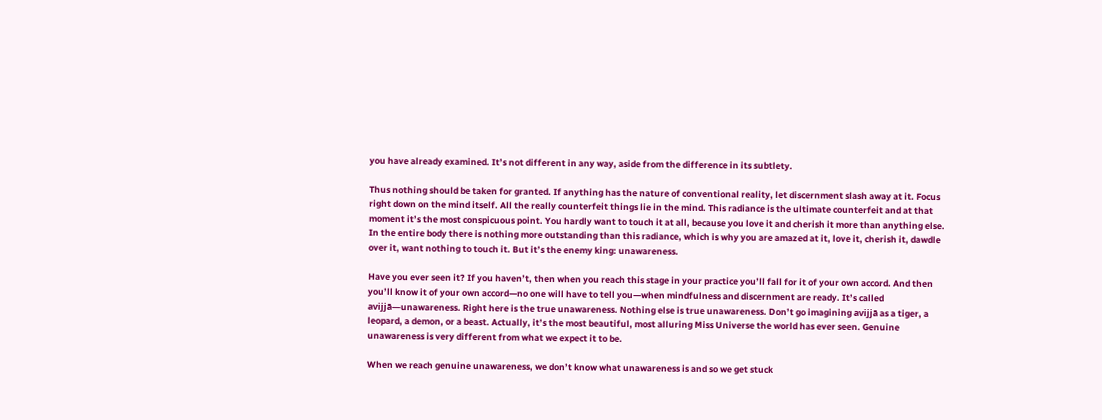you have already examined. It’s not different in any way, aside from the difference in its subtlety.

Thus nothing should be taken for granted. If anything has the nature of conventional reality, let discernment slash away at it. Focus right down on the mind itself. All the really counterfeit things lie in the mind. This radiance is the ultimate counterfeit and at that moment it’s the most conspicuous point. You hardly want to touch it at all, because you love it and cherish it more than anything else. In the entire body there is nothing more outstanding than this radiance, which is why you are amazed at it, love it, cherish it, dawdle over it, want nothing to touch it. But it’s the enemy king: unawareness.

Have you ever seen it? If you haven’t, then when you reach this stage in your practice you’ll fall for it of your own accord. And then you’ll know it of your own accord—no one will have to tell you—when mindfulness and discernment are ready. It’s called avijjā—unawareness. Right here is the true unawareness. Nothing else is true unawareness. Don’t go imagining avijjā as a tiger, a leopard, a demon, or a beast. Actually, it’s the most beautiful, most alluring Miss Universe the world has ever seen. Genuine unawareness is very different from what we expect it to be.

When we reach genuine unawareness, we don’t know what unawareness is and so we get stuck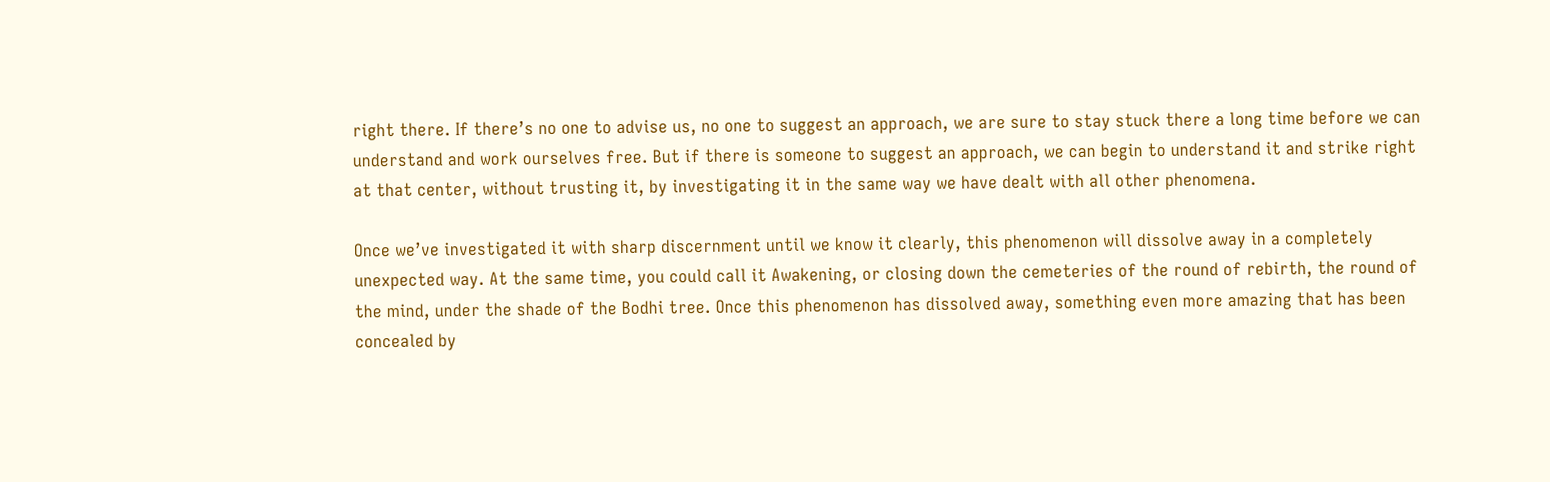right there. If there’s no one to advise us, no one to suggest an approach, we are sure to stay stuck there a long time before we can understand and work ourselves free. But if there is someone to suggest an approach, we can begin to understand it and strike right at that center, without trusting it, by investigating it in the same way we have dealt with all other phenomena.

Once we’ve investigated it with sharp discernment until we know it clearly, this phenomenon will dissolve away in a completely unexpected way. At the same time, you could call it Awakening, or closing down the cemeteries of the round of rebirth, the round of the mind, under the shade of the Bodhi tree. Once this phenomenon has dissolved away, something even more amazing that has been concealed by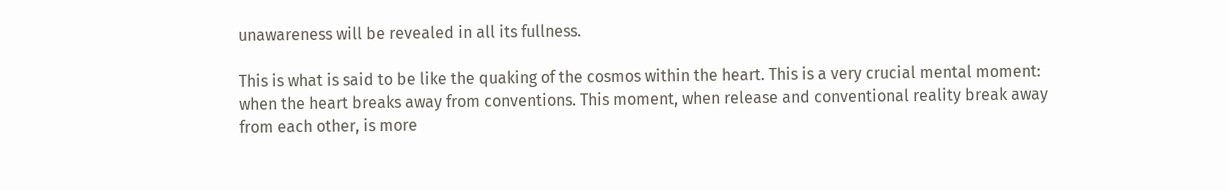unawareness will be revealed in all its fullness.

This is what is said to be like the quaking of the cosmos within the heart. This is a very crucial mental moment: when the heart breaks away from conventions. This moment, when release and conventional reality break away from each other, is more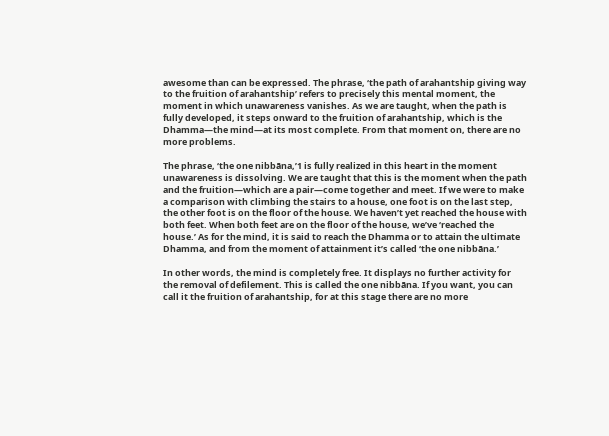awesome than can be expressed. The phrase, ‘the path of arahantship giving way to the fruition of arahantship’ refers to precisely this mental moment, the moment in which unawareness vanishes. As we are taught, when the path is fully developed, it steps onward to the fruition of arahantship, which is the Dhamma—the mind—at its most complete. From that moment on, there are no more problems.

The phrase, ‘the one nibbāna,’1 is fully realized in this heart in the moment unawareness is dissolving. We are taught that this is the moment when the path and the fruition—which are a pair—come together and meet. If we were to make a comparison with climbing the stairs to a house, one foot is on the last step, the other foot is on the floor of the house. We haven’t yet reached the house with both feet. When both feet are on the floor of the house, we’ve ‘reached the house.’ As for the mind, it is said to reach the Dhamma or to attain the ultimate Dhamma, and from the moment of attainment it’s called ‘the one nibbāna.’

In other words, the mind is completely free. It displays no further activity for the removal of defilement. This is called the one nibbāna. If you want, you can call it the fruition of arahantship, for at this stage there are no more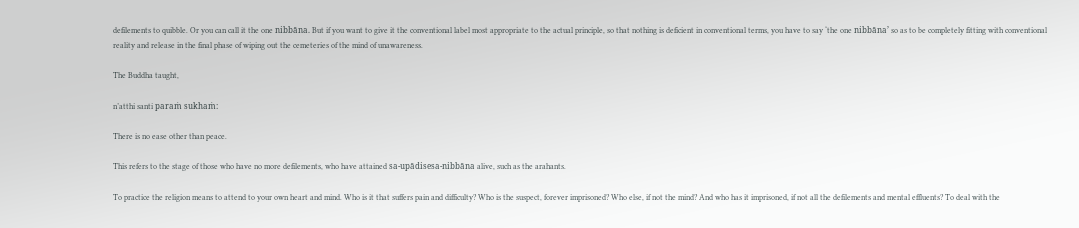defilements to quibble. Or you can call it the one nibbāna. But if you want to give it the conventional label most appropriate to the actual principle, so that nothing is deficient in conventional terms, you have to say ‘the one nibbāna’ so as to be completely fitting with conventional reality and release in the final phase of wiping out the cemeteries of the mind of unawareness.

The Buddha taught,

n’atthi santi paraṁ sukhaṁ:

There is no ease other than peace.

This refers to the stage of those who have no more defilements, who have attained sa-upādisesa-nibbāna alive, such as the arahants.

To practice the religion means to attend to your own heart and mind. Who is it that suffers pain and difficulty? Who is the suspect, forever imprisoned? Who else, if not the mind? And who has it imprisoned, if not all the defilements and mental effluents? To deal with the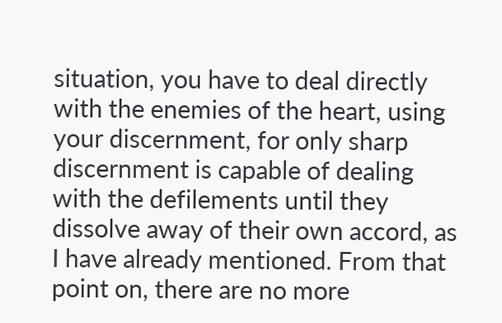situation, you have to deal directly with the enemies of the heart, using your discernment, for only sharp discernment is capable of dealing with the defilements until they dissolve away of their own accord, as I have already mentioned. From that point on, there are no more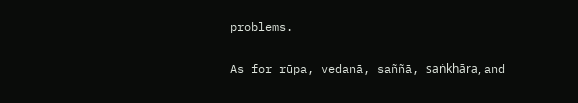problems.

As for rūpa, vedanā, saññā, saṅkhāra, and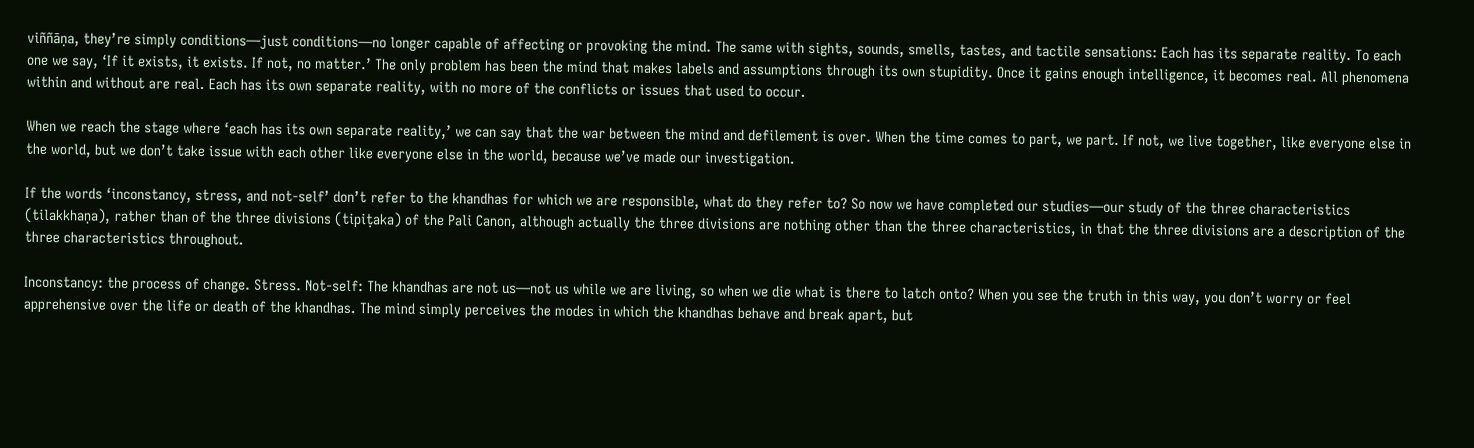viññāṇa, they’re simply conditions—just conditions—no longer capable of affecting or provoking the mind. The same with sights, sounds, smells, tastes, and tactile sensations: Each has its separate reality. To each one we say, ‘If it exists, it exists. If not, no matter.’ The only problem has been the mind that makes labels and assumptions through its own stupidity. Once it gains enough intelligence, it becomes real. All phenomena within and without are real. Each has its own separate reality, with no more of the conflicts or issues that used to occur.

When we reach the stage where ‘each has its own separate reality,’ we can say that the war between the mind and defilement is over. When the time comes to part, we part. If not, we live together, like everyone else in the world, but we don’t take issue with each other like everyone else in the world, because we’ve made our investigation.

If the words ‘inconstancy, stress, and not-self’ don’t refer to the khandhas for which we are responsible, what do they refer to? So now we have completed our studies—our study of the three characteristics (tilakkhaṇa), rather than of the three divisions (tipiṭaka) of the Pali Canon, although actually the three divisions are nothing other than the three characteristics, in that the three divisions are a description of the three characteristics throughout.

Inconstancy: the process of change. Stress. Not-self: The khandhas are not us—not us while we are living, so when we die what is there to latch onto? When you see the truth in this way, you don’t worry or feel apprehensive over the life or death of the khandhas. The mind simply perceives the modes in which the khandhas behave and break apart, but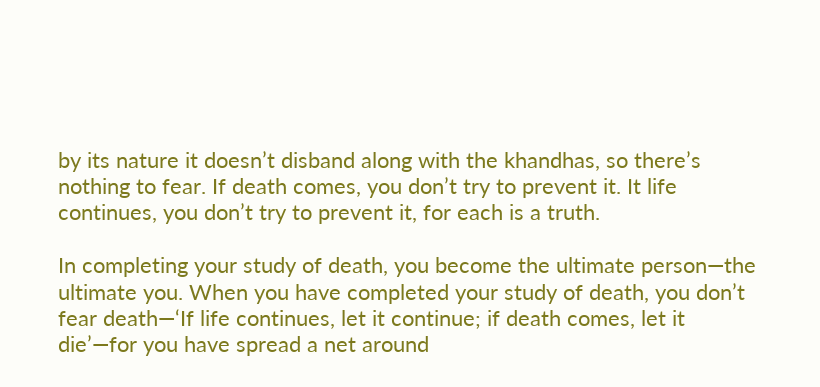by its nature it doesn’t disband along with the khandhas, so there’s nothing to fear. If death comes, you don’t try to prevent it. It life continues, you don’t try to prevent it, for each is a truth.

In completing your study of death, you become the ultimate person—the ultimate you. When you have completed your study of death, you don’t fear death—‘If life continues, let it continue; if death comes, let it die’—for you have spread a net around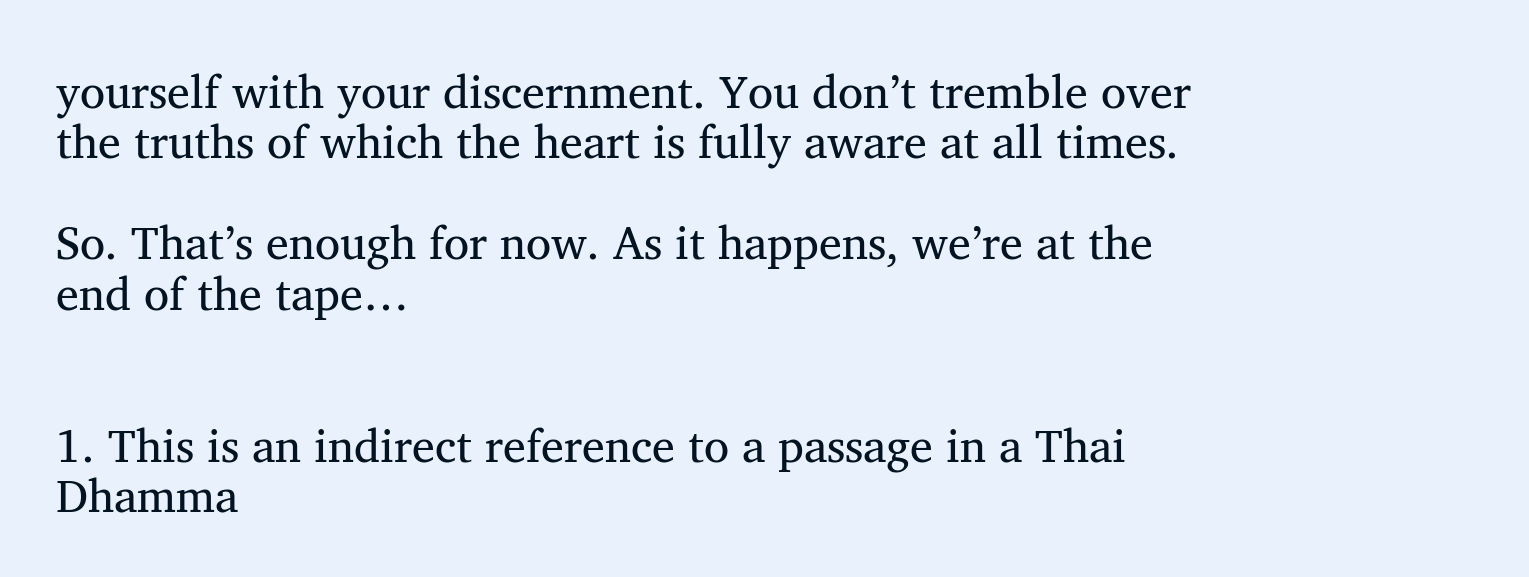yourself with your discernment. You don’t tremble over the truths of which the heart is fully aware at all times.

So. That’s enough for now. As it happens, we’re at the end of the tape…


1. This is an indirect reference to a passage in a Thai Dhamma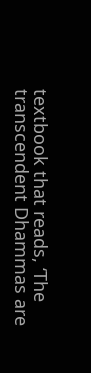textbook that reads, ‘The transcendent Dhammas are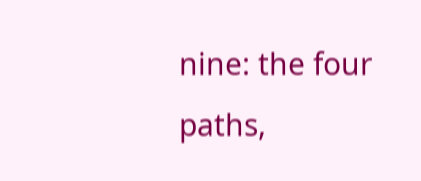nine: the four paths,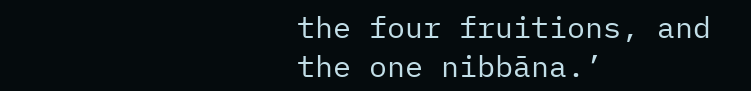the four fruitions, and the one nibbāna.’